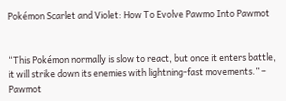Pokémon Scarlet and Violet: How To Evolve Pawmo Into Pawmot


“This Pokémon normally is slow to react, but once it enters battle, it will strike down its enemies with lightning-fast movements.” – Pawmot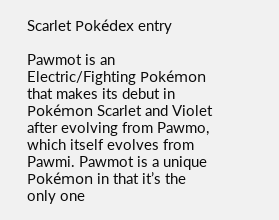Scarlet Pokédex entry

Pawmot is an Electric/Fighting Pokémon that makes its debut in Pokémon Scarlet and Violet after evolving from Pawmo, which itself evolves from Pawmi. Pawmot is a unique Pokémon in that it’s the only one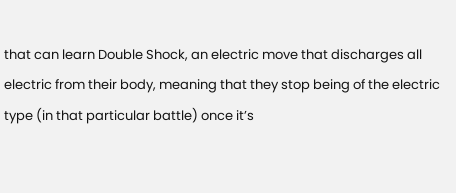that can learn Double Shock, an electric move that discharges all electric from their body, meaning that they stop being of the electric type (in that particular battle) once it’s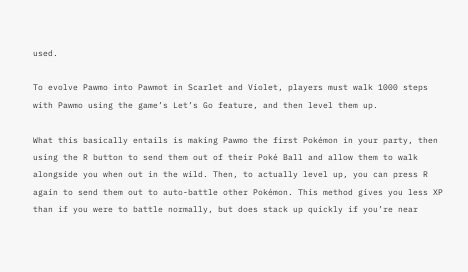used.

To evolve Pawmo into Pawmot in Scarlet and Violet, players must walk 1000 steps with Pawmo using the game’s Let’s Go feature, and then level them up.

What this basically entails is making Pawmo the first Pokémon in your party, then using the R button to send them out of their Poké Ball and allow them to walk alongside you when out in the wild. Then, to actually level up, you can press R again to send them out to auto-battle other Pokémon. This method gives you less XP than if you were to battle normally, but does stack up quickly if you’re near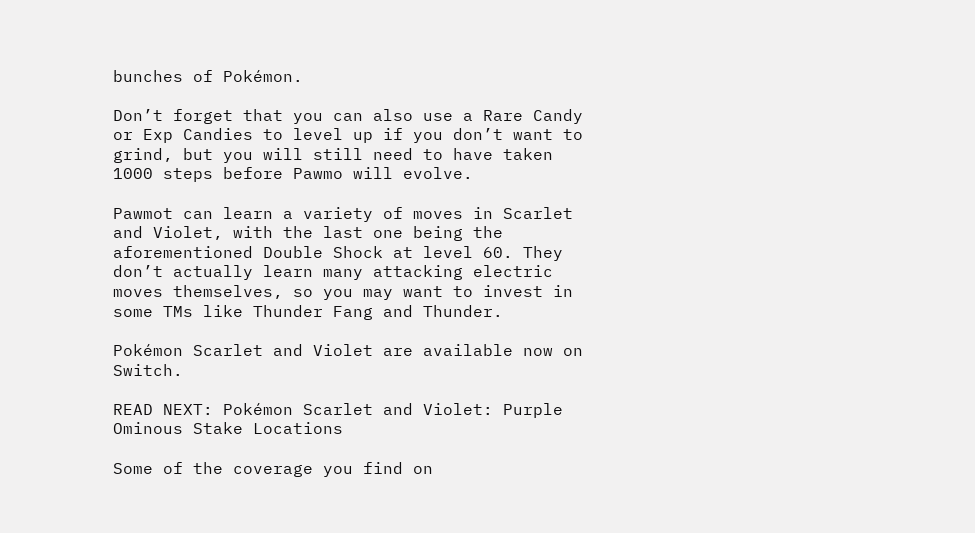bunches of Pokémon.

Don’t forget that you can also use a Rare Candy or Exp Candies to level up if you don’t want to grind, but you will still need to have taken 1000 steps before Pawmo will evolve.

Pawmot can learn a variety of moves in Scarlet and Violet, with the last one being the aforementioned Double Shock at level 60. They don’t actually learn many attacking electric moves themselves, so you may want to invest in some TMs like Thunder Fang and Thunder.

Pokémon Scarlet and Violet are available now on Switch.

READ NEXT: Pokémon Scarlet and Violet: Purple Ominous Stake Locations

Some of the coverage you find on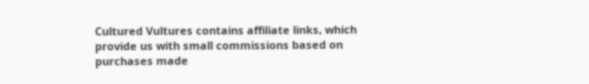Cultured Vultures contains affiliate links, which provide us with small commissions based on purchases made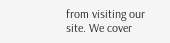from visiting our site. We cover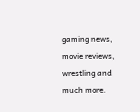gaming news, movie reviews, wrestling and much more.